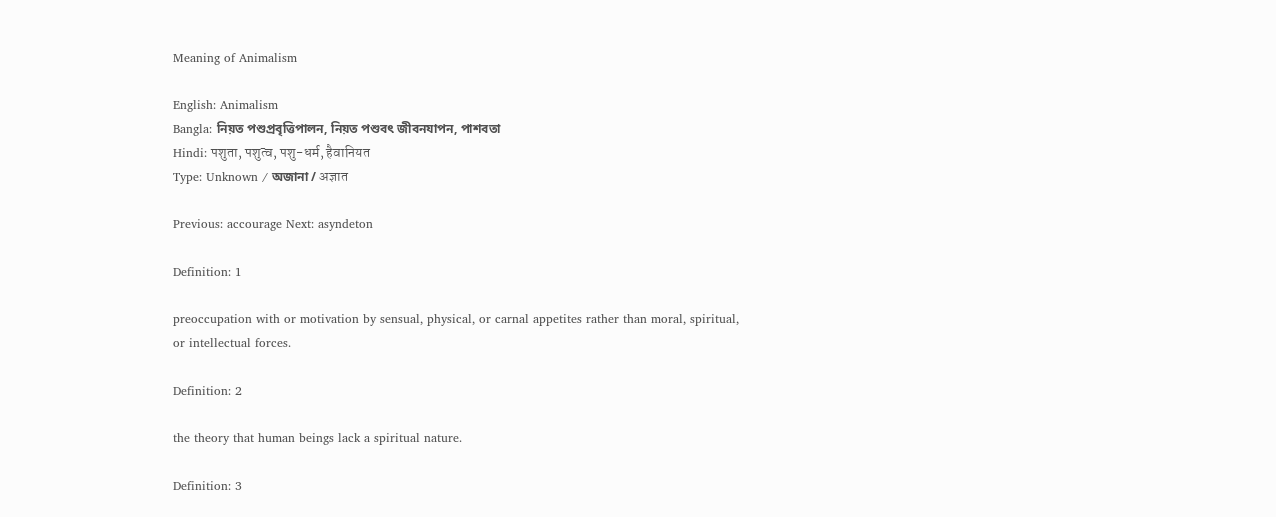Meaning of Animalism

English: Animalism
Bangla: নিয়ত পশুপ্রবৃত্তিপালন, নিয়ত পশুবৎ জীবনযাপন, পাশবতা
Hindi: पशुता, पशुत्व, पशु-धर्म, हैवानियत
Type: Unknown / অজানা / अज्ञात

Previous: accourage Next: asyndeton

Definition: 1

preoccupation with or motivation by sensual, physical, or carnal appetites rather than moral, spiritual, or intellectual forces.

Definition: 2

the theory that human beings lack a spiritual nature.

Definition: 3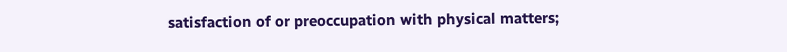satisfaction of or preoccupation with physical matters;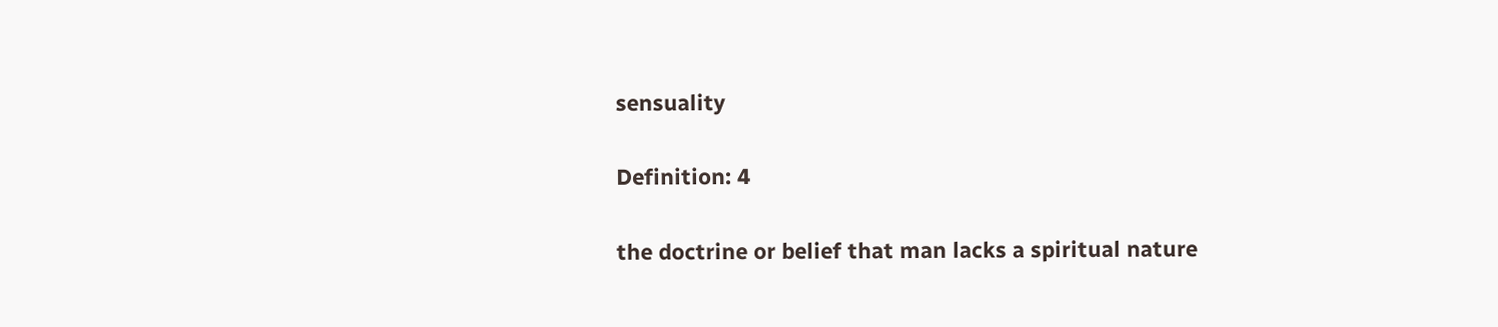sensuality

Definition: 4

the doctrine or belief that man lacks a spiritual nature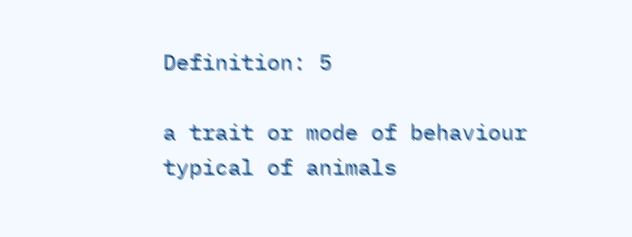Definition: 5

a trait or mode of behaviour typical of animals